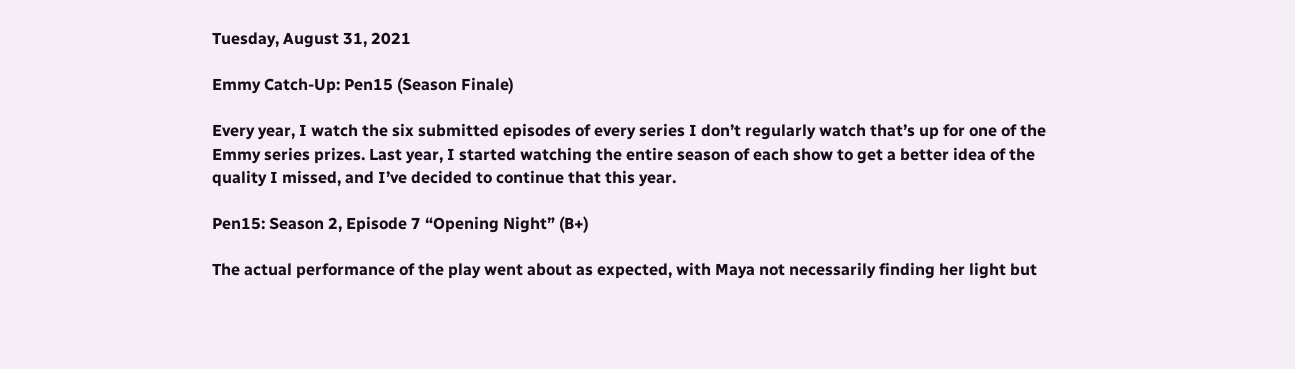Tuesday, August 31, 2021

Emmy Catch-Up: Pen15 (Season Finale)

Every year, I watch the six submitted episodes of every series I don’t regularly watch that’s up for one of the Emmy series prizes. Last year, I started watching the entire season of each show to get a better idea of the quality I missed, and I’ve decided to continue that this year.

Pen15: Season 2, Episode 7 “Opening Night” (B+)

The actual performance of the play went about as expected, with Maya not necessarily finding her light but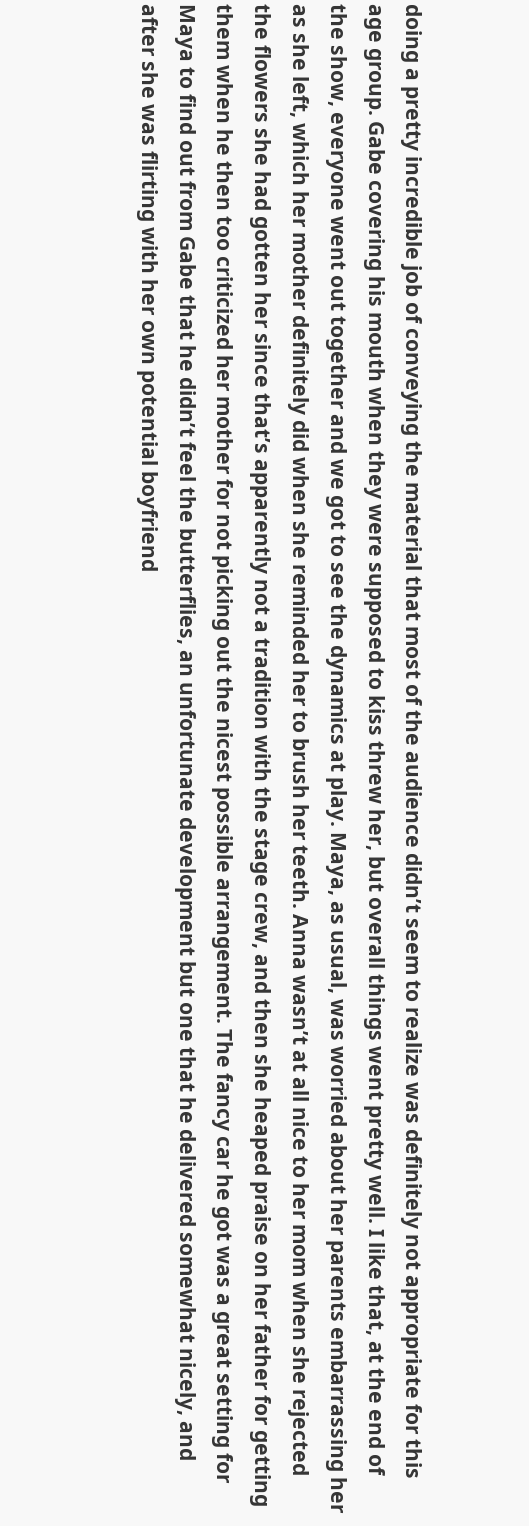doing a pretty incredible job of conveying the material that most of the audience didn’t seem to realize was definitely not appropriate for this age group. Gabe covering his mouth when they were supposed to kiss threw her, but overall things went pretty well. I like that, at the end of the show, everyone went out together and we got to see the dynamics at play. Maya, as usual, was worried about her parents embarrassing her as she left, which her mother definitely did when she reminded her to brush her teeth. Anna wasn’t at all nice to her mom when she rejected the flowers she had gotten her since that’s apparently not a tradition with the stage crew, and then she heaped praise on her father for getting them when he then too criticized her mother for not picking out the nicest possible arrangement. The fancy car he got was a great setting for Maya to find out from Gabe that he didn’t feel the butterflies, an unfortunate development but one that he delivered somewhat nicely, and after she was flirting with her own potential boyfriend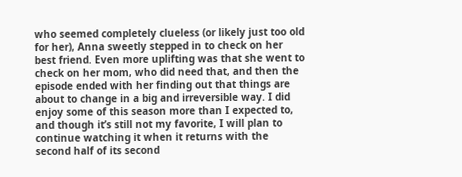who seemed completely clueless (or likely just too old for her), Anna sweetly stepped in to check on her best friend. Even more uplifting was that she went to check on her mom, who did need that, and then the episode ended with her finding out that things are about to change in a big and irreversible way. I did enjoy some of this season more than I expected to, and though it’s still not my favorite, I will plan to continue watching it when it returns with the second half of its second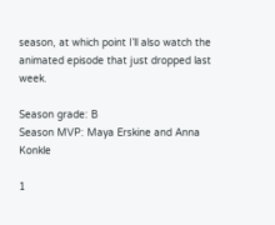season, at which point I’ll also watch the animated episode that just dropped last week.

Season grade: B
Season MVP: Maya Erskine and Anna Konkle

1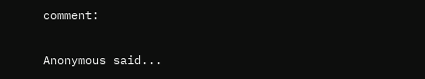comment:

Anonymous said...